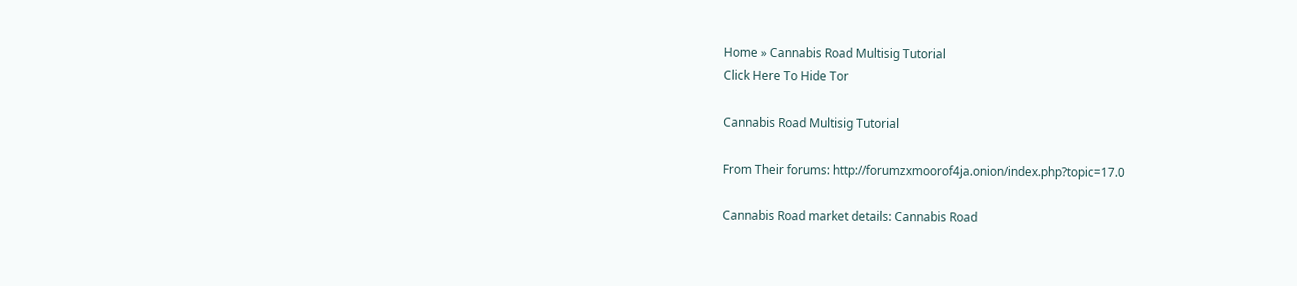Home » Cannabis Road Multisig Tutorial
Click Here To Hide Tor

Cannabis Road Multisig Tutorial

From Their forums: http://forumzxmoorof4ja.onion/index.php?topic=17.0

Cannabis Road market details: Cannabis Road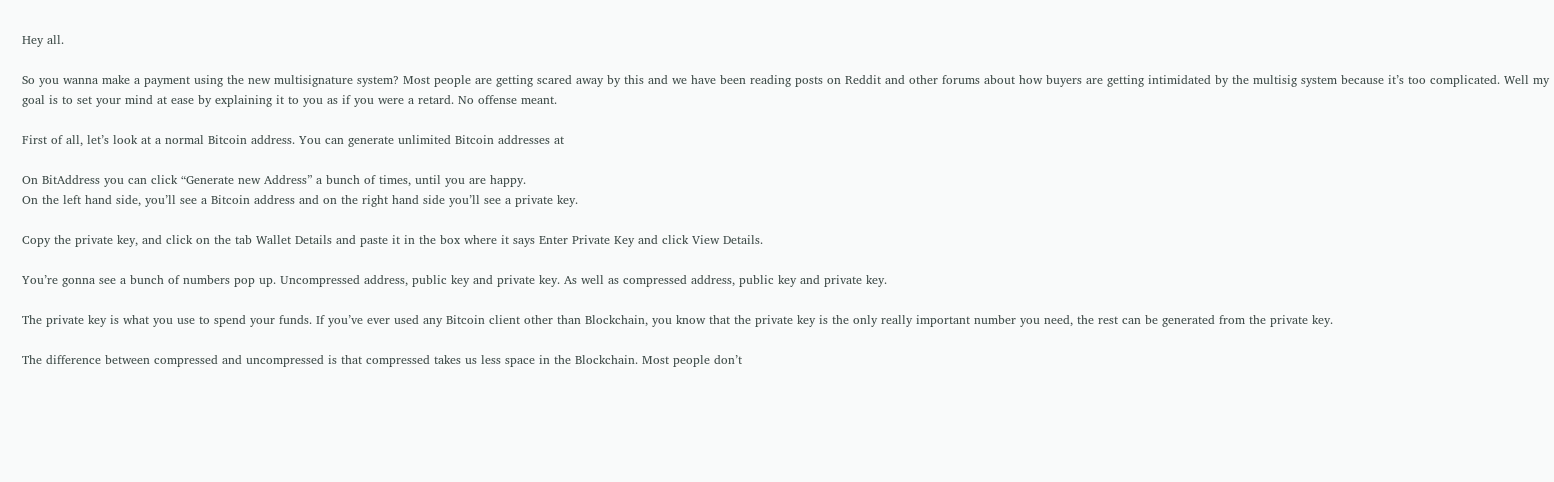Hey all.

So you wanna make a payment using the new multisignature system? Most people are getting scared away by this and we have been reading posts on Reddit and other forums about how buyers are getting intimidated by the multisig system because it’s too complicated. Well my goal is to set your mind at ease by explaining it to you as if you were a retard. No offense meant.

First of all, let’s look at a normal Bitcoin address. You can generate unlimited Bitcoin addresses at

On BitAddress you can click “Generate new Address” a bunch of times, until you are happy.
On the left hand side, you’ll see a Bitcoin address and on the right hand side you’ll see a private key.

Copy the private key, and click on the tab Wallet Details and paste it in the box where it says Enter Private Key and click View Details.

You’re gonna see a bunch of numbers pop up. Uncompressed address, public key and private key. As well as compressed address, public key and private key.

The private key is what you use to spend your funds. If you’ve ever used any Bitcoin client other than Blockchain, you know that the private key is the only really important number you need, the rest can be generated from the private key.

The difference between compressed and uncompressed is that compressed takes us less space in the Blockchain. Most people don’t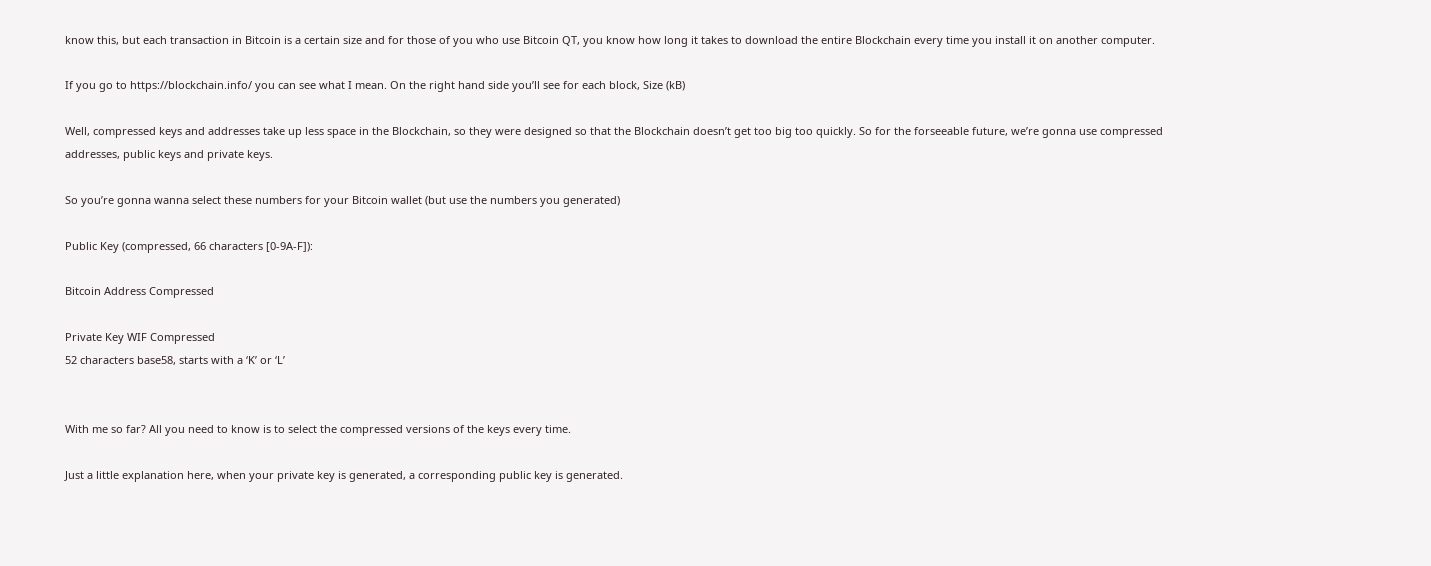know this, but each transaction in Bitcoin is a certain size and for those of you who use Bitcoin QT, you know how long it takes to download the entire Blockchain every time you install it on another computer.

If you go to https://blockchain.info/ you can see what I mean. On the right hand side you’ll see for each block, Size (kB)

Well, compressed keys and addresses take up less space in the Blockchain, so they were designed so that the Blockchain doesn’t get too big too quickly. So for the forseeable future, we’re gonna use compressed addresses, public keys and private keys.

So you’re gonna wanna select these numbers for your Bitcoin wallet (but use the numbers you generated)

Public Key (compressed, 66 characters [0-9A-F]):

Bitcoin Address Compressed

Private Key WIF Compressed
52 characters base58, starts with a ‘K’ or ‘L’


With me so far? All you need to know is to select the compressed versions of the keys every time.

Just a little explanation here, when your private key is generated, a corresponding public key is generated.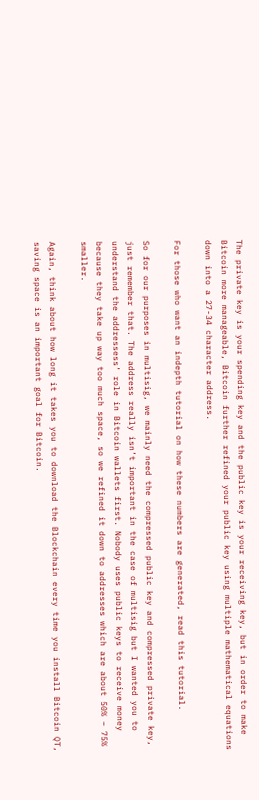The private key is your spending key and the public key is your receiving key, but in order to make Bitcoin more manageable, Bitcoin further refined your public key using multiple mathematical equations down into a 27-34 character address.

For those who want an indepth tutorial on how these numbers are generated, read this tutorial.

So for our purposes in multisig, we mainly need the compressed public key and compressed private key, just remember that. The address really isn’t important in the case of multisig but I wanted you to understand the addressess’ role in Bitcoin wallets first. Nobody uses public keys to receive money because they take up way too much space, so we refined it down to addresses which are about 50% – 75% smaller.

Again, think about how long it takes you to download the Blockchain every time you install Bitcoin QT, saving space is an important goal for Bitcoin.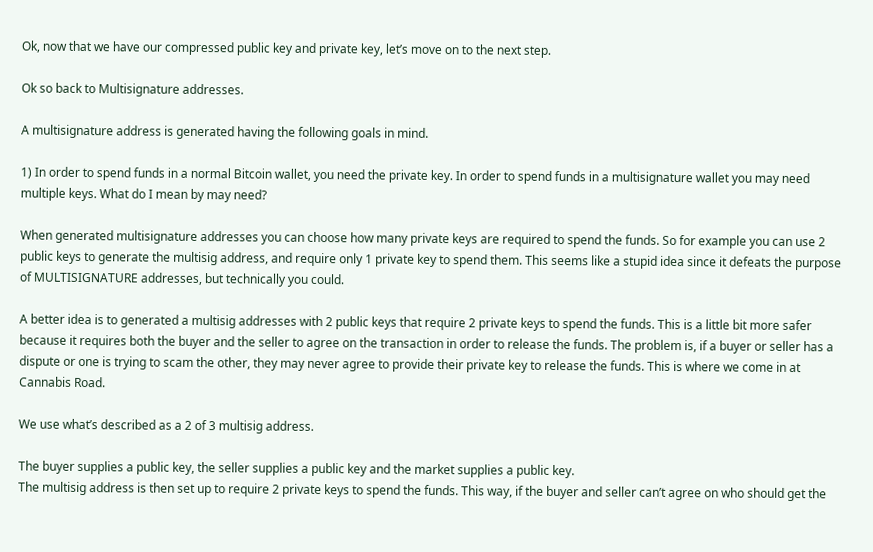Ok, now that we have our compressed public key and private key, let’s move on to the next step.

Ok so back to Multisignature addresses.

A multisignature address is generated having the following goals in mind.

1) In order to spend funds in a normal Bitcoin wallet, you need the private key. In order to spend funds in a multisignature wallet you may need multiple keys. What do I mean by may need?

When generated multisignature addresses you can choose how many private keys are required to spend the funds. So for example you can use 2 public keys to generate the multisig address, and require only 1 private key to spend them. This seems like a stupid idea since it defeats the purpose of MULTISIGNATURE addresses, but technically you could.

A better idea is to generated a multisig addresses with 2 public keys that require 2 private keys to spend the funds. This is a little bit more safer because it requires both the buyer and the seller to agree on the transaction in order to release the funds. The problem is, if a buyer or seller has a dispute or one is trying to scam the other, they may never agree to provide their private key to release the funds. This is where we come in at Cannabis Road.

We use what’s described as a 2 of 3 multisig address.

The buyer supplies a public key, the seller supplies a public key and the market supplies a public key.
The multisig address is then set up to require 2 private keys to spend the funds. This way, if the buyer and seller can’t agree on who should get the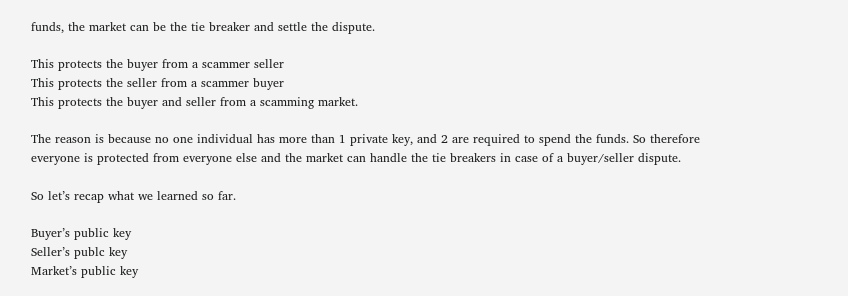funds, the market can be the tie breaker and settle the dispute.

This protects the buyer from a scammer seller
This protects the seller from a scammer buyer
This protects the buyer and seller from a scamming market.

The reason is because no one individual has more than 1 private key, and 2 are required to spend the funds. So therefore everyone is protected from everyone else and the market can handle the tie breakers in case of a buyer/seller dispute.

So let’s recap what we learned so far.

Buyer’s public key
Seller’s publc key
Market’s public key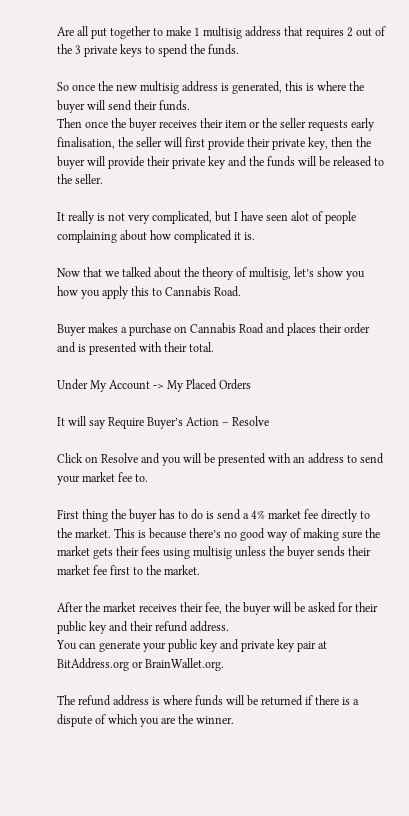Are all put together to make 1 multisig address that requires 2 out of the 3 private keys to spend the funds.

So once the new multisig address is generated, this is where the buyer will send their funds.
Then once the buyer receives their item or the seller requests early finalisation, the seller will first provide their private key, then the buyer will provide their private key and the funds will be released to the seller.

It really is not very complicated, but I have seen alot of people complaining about how complicated it is.

Now that we talked about the theory of multisig, let’s show you how you apply this to Cannabis Road.

Buyer makes a purchase on Cannabis Road and places their order and is presented with their total.

Under My Account -> My Placed Orders

It will say Require Buyer’s Action – Resolve

Click on Resolve and you will be presented with an address to send your market fee to.

First thing the buyer has to do is send a 4% market fee directly to the market. This is because there’s no good way of making sure the market gets their fees using multisig unless the buyer sends their market fee first to the market.

After the market receives their fee, the buyer will be asked for their public key and their refund address.
You can generate your public key and private key pair at BitAddress.org or BrainWallet.org.

The refund address is where funds will be returned if there is a dispute of which you are the winner.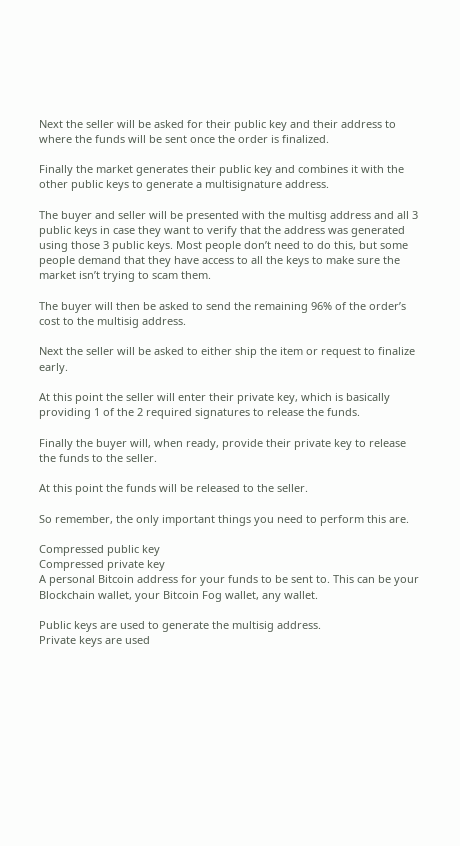Next the seller will be asked for their public key and their address to where the funds will be sent once the order is finalized.

Finally the market generates their public key and combines it with the other public keys to generate a multisignature address.

The buyer and seller will be presented with the multisg address and all 3 public keys in case they want to verify that the address was generated using those 3 public keys. Most people don’t need to do this, but some people demand that they have access to all the keys to make sure the market isn’t trying to scam them.

The buyer will then be asked to send the remaining 96% of the order’s cost to the multisig address.

Next the seller will be asked to either ship the item or request to finalize early.

At this point the seller will enter their private key, which is basically providing 1 of the 2 required signatures to release the funds.

Finally the buyer will, when ready, provide their private key to release the funds to the seller.

At this point the funds will be released to the seller.

So remember, the only important things you need to perform this are.

Compressed public key
Compressed private key
A personal Bitcoin address for your funds to be sent to. This can be your Blockchain wallet, your Bitcoin Fog wallet, any wallet.

Public keys are used to generate the multisig address.
Private keys are used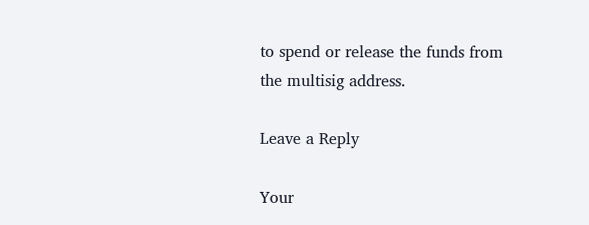to spend or release the funds from the multisig address.

Leave a Reply

Your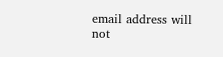email address will not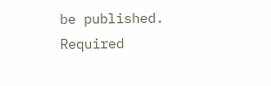be published. Required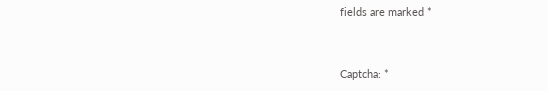fields are marked *


Captcha: *